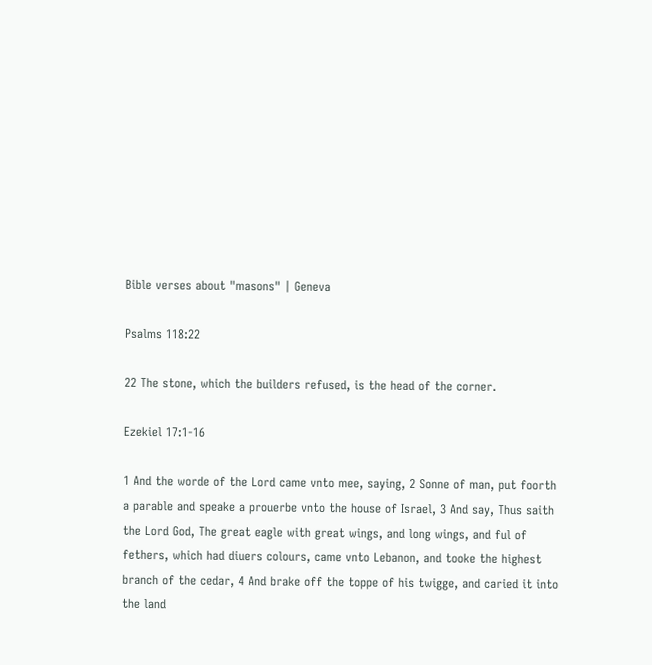Bible verses about "masons" | Geneva

Psalms 118:22

22 The stone, which the builders refused, is the head of the corner.

Ezekiel 17:1-16

1 And the worde of the Lord came vnto mee, saying, 2 Sonne of man, put foorth a parable and speake a prouerbe vnto the house of Israel, 3 And say, Thus saith the Lord God, The great eagle with great wings, and long wings, and ful of fethers, which had diuers colours, came vnto Lebanon, and tooke the highest branch of the cedar, 4 And brake off the toppe of his twigge, and caried it into the land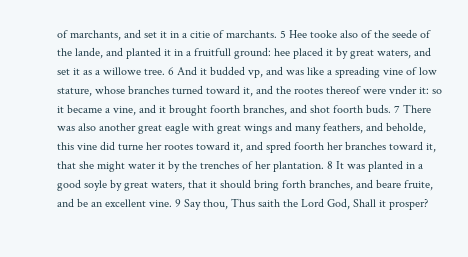of marchants, and set it in a citie of marchants. 5 Hee tooke also of the seede of the lande, and planted it in a fruitfull ground: hee placed it by great waters, and set it as a willowe tree. 6 And it budded vp, and was like a spreading vine of low stature, whose branches turned toward it, and the rootes thereof were vnder it: so it became a vine, and it brought foorth branches, and shot foorth buds. 7 There was also another great eagle with great wings and many feathers, and beholde, this vine did turne her rootes toward it, and spred foorth her branches toward it, that she might water it by the trenches of her plantation. 8 It was planted in a good soyle by great waters, that it should bring forth branches, and beare fruite, and be an excellent vine. 9 Say thou, Thus saith the Lord God, Shall it prosper?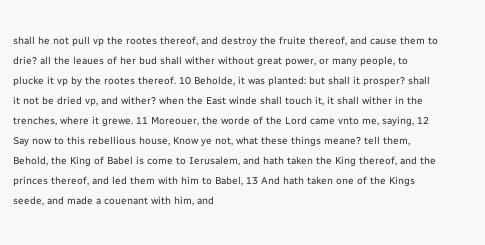shall he not pull vp the rootes thereof, and destroy the fruite thereof, and cause them to drie? all the leaues of her bud shall wither without great power, or many people, to plucke it vp by the rootes thereof. 10 Beholde, it was planted: but shall it prosper? shall it not be dried vp, and wither? when the East winde shall touch it, it shall wither in the trenches, where it grewe. 11 Moreouer, the worde of the Lord came vnto me, saying, 12 Say now to this rebellious house, Know ye not, what these things meane? tell them, Behold, the King of Babel is come to Ierusalem, and hath taken the King thereof, and the princes thereof, and led them with him to Babel, 13 And hath taken one of the Kings seede, and made a couenant with him, and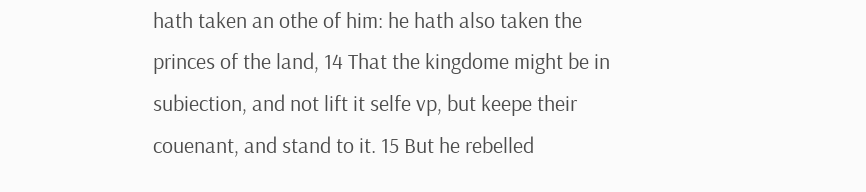hath taken an othe of him: he hath also taken the princes of the land, 14 That the kingdome might be in subiection, and not lift it selfe vp, but keepe their couenant, and stand to it. 15 But he rebelled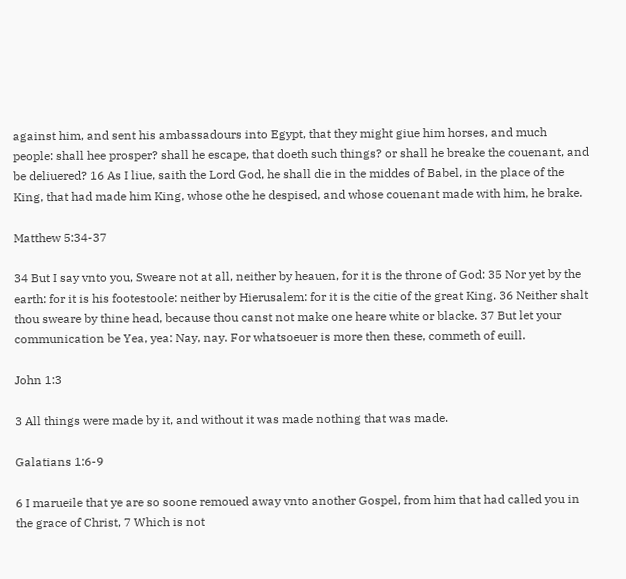against him, and sent his ambassadours into Egypt, that they might giue him horses, and much people: shall hee prosper? shall he escape, that doeth such things? or shall he breake the couenant, and be deliuered? 16 As I liue, saith the Lord God, he shall die in the middes of Babel, in the place of the King, that had made him King, whose othe he despised, and whose couenant made with him, he brake.

Matthew 5:34-37

34 But I say vnto you, Sweare not at all, neither by heauen, for it is the throne of God: 35 Nor yet by the earth: for it is his footestoole: neither by Hierusalem: for it is the citie of the great King. 36 Neither shalt thou sweare by thine head, because thou canst not make one heare white or blacke. 37 But let your communication be Yea, yea: Nay, nay. For whatsoeuer is more then these, commeth of euill.

John 1:3

3 All things were made by it, and without it was made nothing that was made.

Galatians 1:6-9

6 I marueile that ye are so soone remoued away vnto another Gospel, from him that had called you in the grace of Christ, 7 Which is not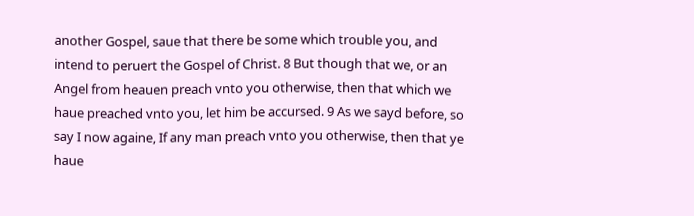another Gospel, saue that there be some which trouble you, and intend to peruert the Gospel of Christ. 8 But though that we, or an Angel from heauen preach vnto you otherwise, then that which we haue preached vnto you, let him be accursed. 9 As we sayd before, so say I now againe, If any man preach vnto you otherwise, then that ye haue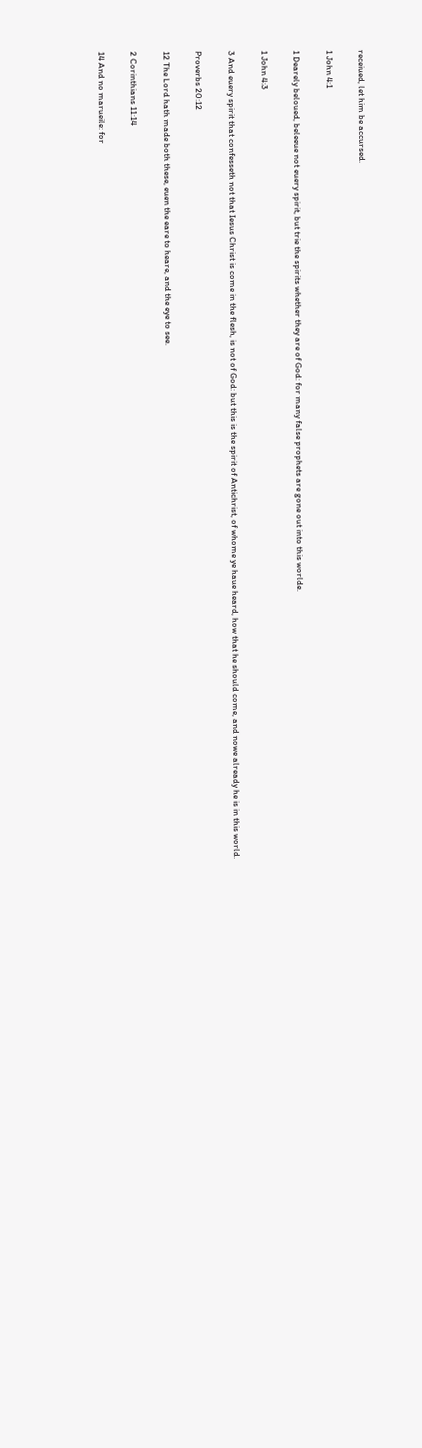receiued, let him be accursed.

1 John 4:1

1 Dearely beloued, beleeue not euery spirit, but trie the spirits whether they are of God: for many false prophets are gone out into this worlde.

1 John 4:3

3 And euery spirit that confesseth not that Iesus Christ is come in the flesh, is not of God: but this is the spirit of Antichrist, of whome ye haue heard, how that he should come, and nowe already he is in this world.

Proverbs 20:12

12 The Lord hath made both these, euen the eare to heare, and the eye to see.

2 Corinthians 11:14

14 And no marueile: for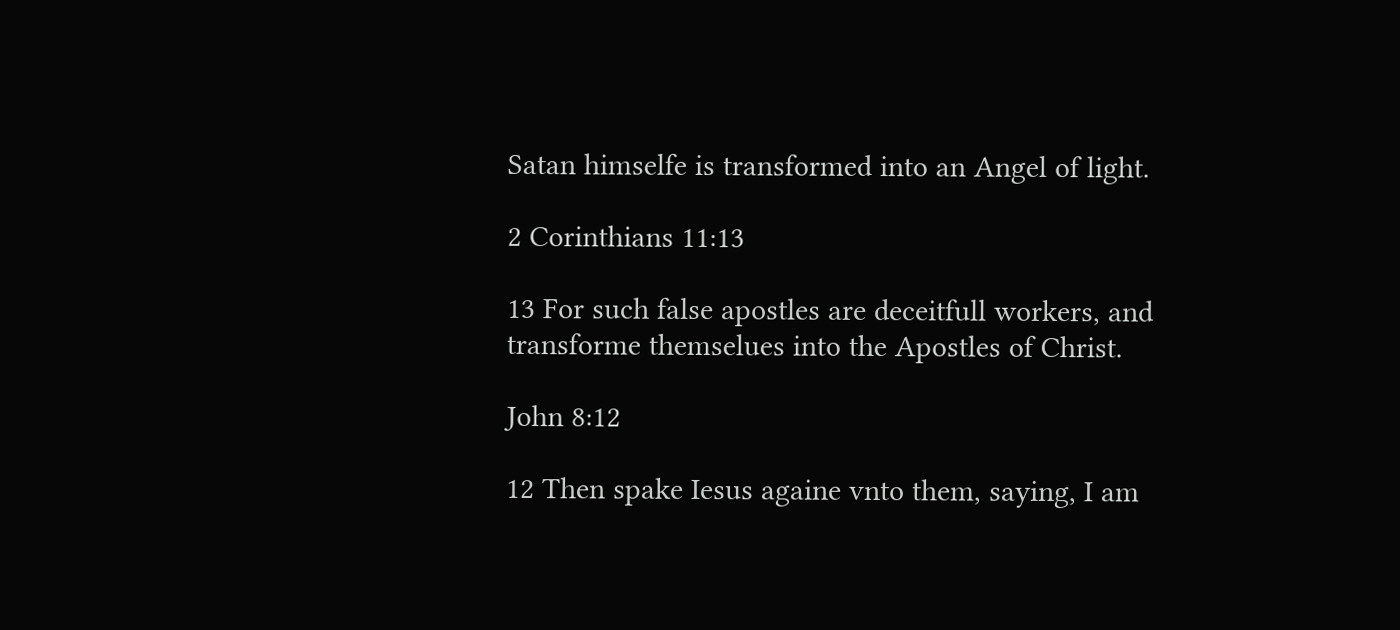Satan himselfe is transformed into an Angel of light.

2 Corinthians 11:13

13 For such false apostles are deceitfull workers, and transforme themselues into the Apostles of Christ.

John 8:12

12 Then spake Iesus againe vnto them, saying, I am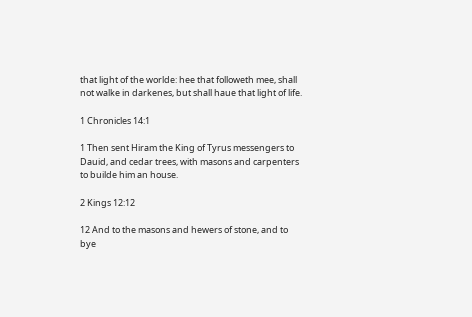that light of the worlde: hee that followeth mee, shall not walke in darkenes, but shall haue that light of life.

1 Chronicles 14:1

1 Then sent Hiram the King of Tyrus messengers to Dauid, and cedar trees, with masons and carpenters to builde him an house.

2 Kings 12:12

12 And to the masons and hewers of stone, and to bye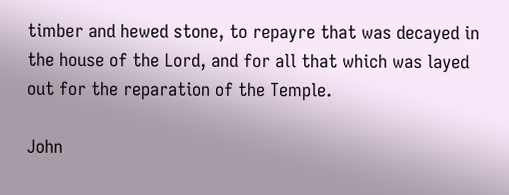timber and hewed stone, to repayre that was decayed in the house of the Lord, and for all that which was layed out for the reparation of the Temple.

John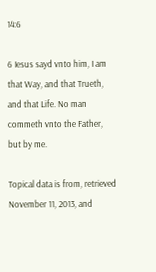14:6

6 Iesus sayd vnto him, I am that Way, and that Trueth, and that Life. No man commeth vnto the Father, but by me.

Topical data is from, retrieved November 11, 2013, and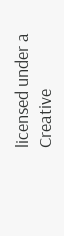licensed under a Creative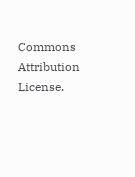Commons Attribution License.